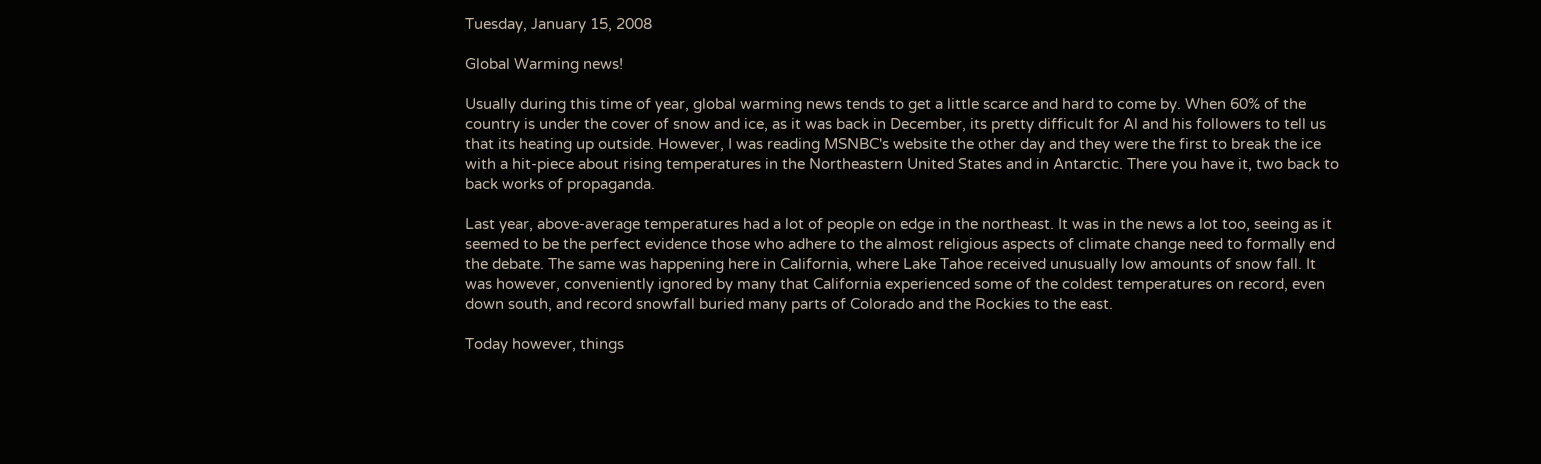Tuesday, January 15, 2008

Global Warming news!

Usually during this time of year, global warming news tends to get a little scarce and hard to come by. When 60% of the country is under the cover of snow and ice, as it was back in December, its pretty difficult for Al and his followers to tell us that its heating up outside. However, I was reading MSNBC's website the other day and they were the first to break the ice with a hit-piece about rising temperatures in the Northeastern United States and in Antarctic. There you have it, two back to back works of propaganda.

Last year, above-average temperatures had a lot of people on edge in the northeast. It was in the news a lot too, seeing as it seemed to be the perfect evidence those who adhere to the almost religious aspects of climate change need to formally end the debate. The same was happening here in California, where Lake Tahoe received unusually low amounts of snow fall. It was however, conveniently ignored by many that California experienced some of the coldest temperatures on record, even down south, and record snowfall buried many parts of Colorado and the Rockies to the east.

Today however, things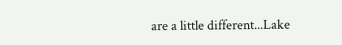are a little different...Lake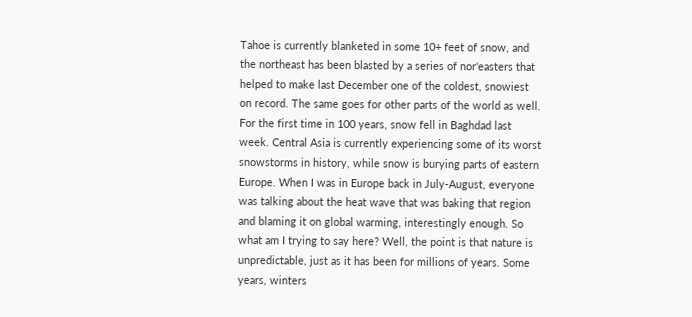Tahoe is currently blanketed in some 10+ feet of snow, and the northeast has been blasted by a series of nor'easters that helped to make last December one of the coldest, snowiest on record. The same goes for other parts of the world as well. For the first time in 100 years, snow fell in Baghdad last week. Central Asia is currently experiencing some of its worst snowstorms in history, while snow is burying parts of eastern Europe. When I was in Europe back in July-August, everyone was talking about the heat wave that was baking that region and blaming it on global warming, interestingly enough. So what am I trying to say here? Well, the point is that nature is unpredictable, just as it has been for millions of years. Some years, winters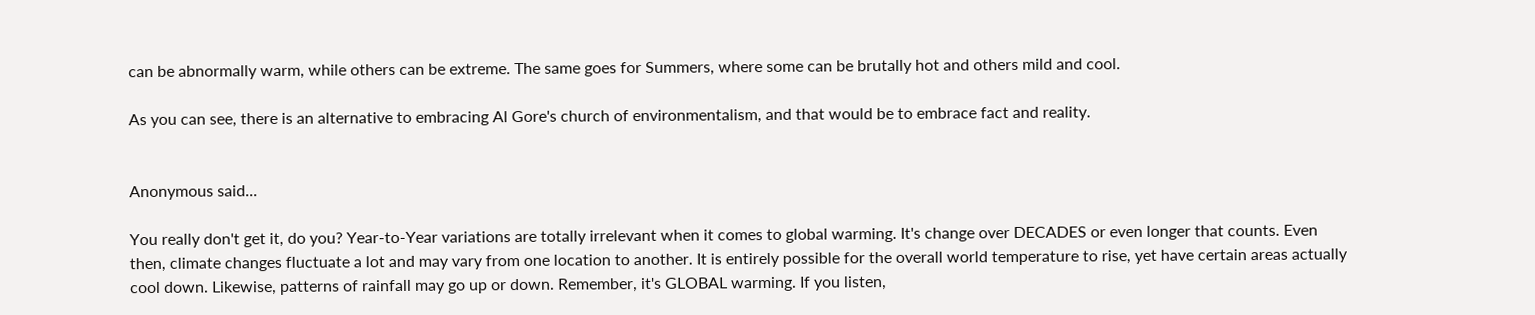can be abnormally warm, while others can be extreme. The same goes for Summers, where some can be brutally hot and others mild and cool.

As you can see, there is an alternative to embracing Al Gore's church of environmentalism, and that would be to embrace fact and reality.


Anonymous said...

You really don't get it, do you? Year-to-Year variations are totally irrelevant when it comes to global warming. It's change over DECADES or even longer that counts. Even then, climate changes fluctuate a lot and may vary from one location to another. It is entirely possible for the overall world temperature to rise, yet have certain areas actually cool down. Likewise, patterns of rainfall may go up or down. Remember, it's GLOBAL warming. If you listen,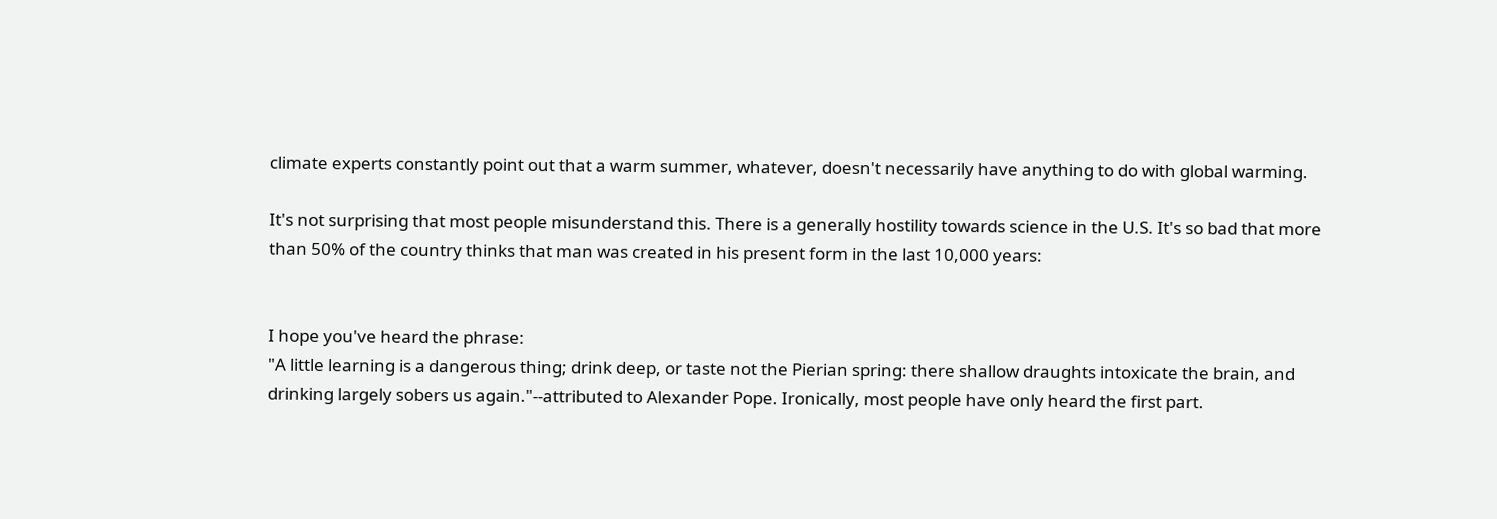climate experts constantly point out that a warm summer, whatever, doesn't necessarily have anything to do with global warming.

It's not surprising that most people misunderstand this. There is a generally hostility towards science in the U.S. It's so bad that more than 50% of the country thinks that man was created in his present form in the last 10,000 years:


I hope you've heard the phrase:
"A little learning is a dangerous thing; drink deep, or taste not the Pierian spring: there shallow draughts intoxicate the brain, and drinking largely sobers us again."--attributed to Alexander Pope. Ironically, most people have only heard the first part.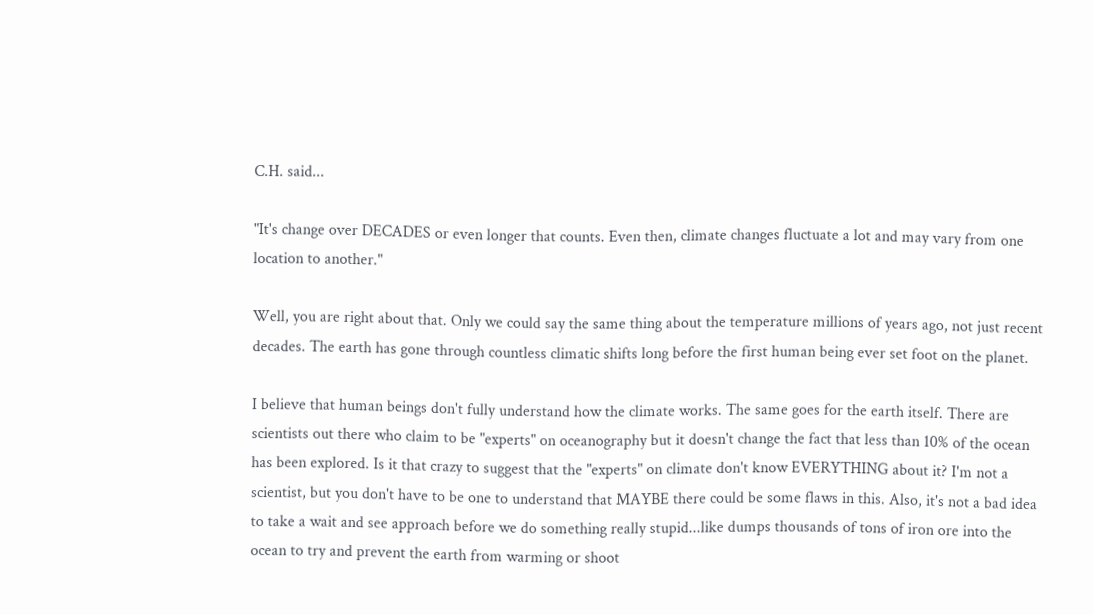C.H. said...

"It's change over DECADES or even longer that counts. Even then, climate changes fluctuate a lot and may vary from one location to another."

Well, you are right about that. Only we could say the same thing about the temperature millions of years ago, not just recent decades. The earth has gone through countless climatic shifts long before the first human being ever set foot on the planet.

I believe that human beings don't fully understand how the climate works. The same goes for the earth itself. There are scientists out there who claim to be "experts" on oceanography but it doesn't change the fact that less than 10% of the ocean has been explored. Is it that crazy to suggest that the "experts" on climate don't know EVERYTHING about it? I'm not a scientist, but you don't have to be one to understand that MAYBE there could be some flaws in this. Also, it's not a bad idea to take a wait and see approach before we do something really stupid...like dumps thousands of tons of iron ore into the ocean to try and prevent the earth from warming or shoot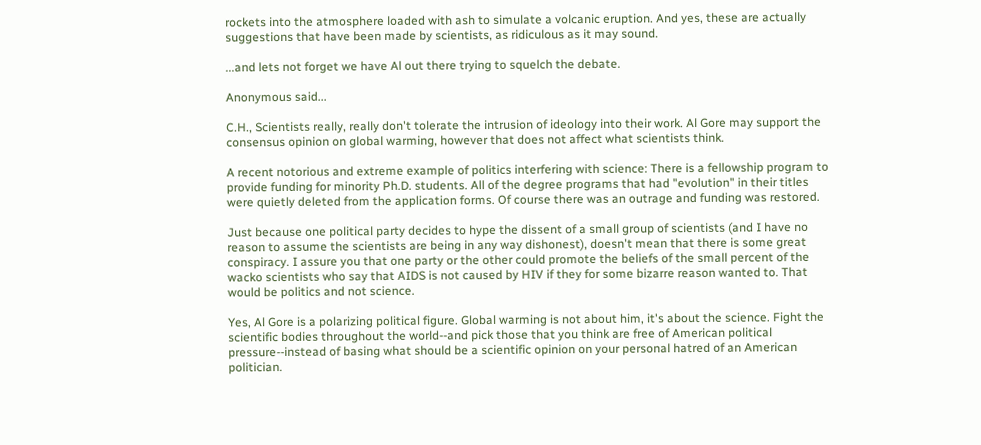rockets into the atmosphere loaded with ash to simulate a volcanic eruption. And yes, these are actually suggestions that have been made by scientists, as ridiculous as it may sound.

...and lets not forget we have Al out there trying to squelch the debate.

Anonymous said...

C.H., Scientists really, really don't tolerate the intrusion of ideology into their work. Al Gore may support the consensus opinion on global warming, however that does not affect what scientists think.

A recent notorious and extreme example of politics interfering with science: There is a fellowship program to provide funding for minority Ph.D. students. All of the degree programs that had "evolution" in their titles were quietly deleted from the application forms. Of course there was an outrage and funding was restored.

Just because one political party decides to hype the dissent of a small group of scientists (and I have no reason to assume the scientists are being in any way dishonest), doesn't mean that there is some great conspiracy. I assure you that one party or the other could promote the beliefs of the small percent of the wacko scientists who say that AIDS is not caused by HIV if they for some bizarre reason wanted to. That would be politics and not science.

Yes, Al Gore is a polarizing political figure. Global warming is not about him, it's about the science. Fight the scientific bodies throughout the world--and pick those that you think are free of American political pressure--instead of basing what should be a scientific opinion on your personal hatred of an American politician.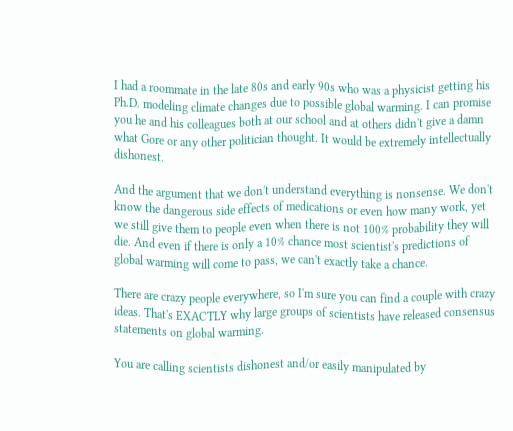I had a roommate in the late 80s and early 90s who was a physicist getting his Ph.D. modeling climate changes due to possible global warming. I can promise you he and his colleagues both at our school and at others didn't give a damn what Gore or any other politician thought. It would be extremely intellectually dishonest.

And the argument that we don't understand everything is nonsense. We don't know the dangerous side effects of medications or even how many work, yet we still give them to people even when there is not 100% probability they will die. And even if there is only a 10% chance most scientist's predictions of global warming will come to pass, we can't exactly take a chance.

There are crazy people everywhere, so I'm sure you can find a couple with crazy ideas. That's EXACTLY why large groups of scientists have released consensus statements on global warming.

You are calling scientists dishonest and/or easily manipulated by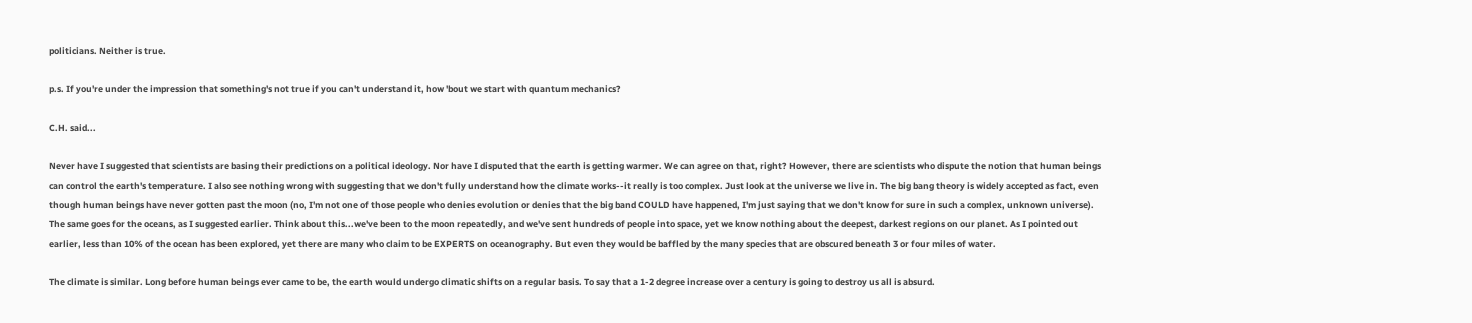politicians. Neither is true.

p.s. If you're under the impression that something's not true if you can't understand it, how 'bout we start with quantum mechanics?

C.H. said...

Never have I suggested that scientists are basing their predictions on a political ideology. Nor have I disputed that the earth is getting warmer. We can agree on that, right? However, there are scientists who dispute the notion that human beings can control the earth's temperature. I also see nothing wrong with suggesting that we don't fully understand how the climate works--it really is too complex. Just look at the universe we live in. The big bang theory is widely accepted as fact, even though human beings have never gotten past the moon (no, I'm not one of those people who denies evolution or denies that the big band COULD have happened, I'm just saying that we don't know for sure in such a complex, unknown universe). The same goes for the oceans, as I suggested earlier. Think about this...we've been to the moon repeatedly, and we've sent hundreds of people into space, yet we know nothing about the deepest, darkest regions on our planet. As I pointed out earlier, less than 10% of the ocean has been explored, yet there are many who claim to be EXPERTS on oceanography. But even they would be baffled by the many species that are obscured beneath 3 or four miles of water.

The climate is similar. Long before human beings ever came to be, the earth would undergo climatic shifts on a regular basis. To say that a 1-2 degree increase over a century is going to destroy us all is absurd.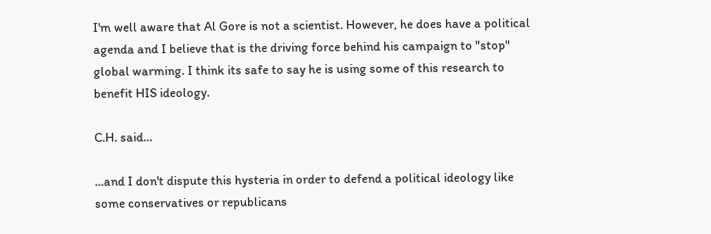I'm well aware that Al Gore is not a scientist. However, he does have a political agenda and I believe that is the driving force behind his campaign to "stop" global warming. I think its safe to say he is using some of this research to benefit HIS ideology.

C.H. said...

...and I don't dispute this hysteria in order to defend a political ideology like some conservatives or republicans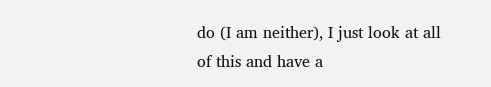do (I am neither), I just look at all of this and have a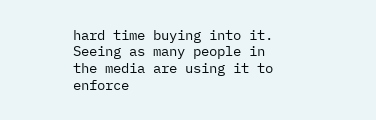hard time buying into it. Seeing as many people in the media are using it to enforce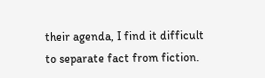their agenda, I find it difficult to separate fact from fiction.